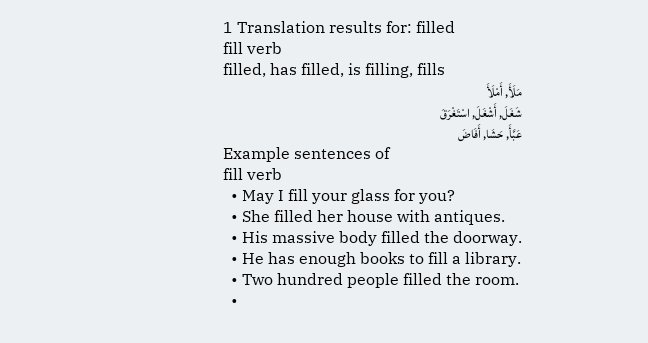1 Translation results for: filled
fill verb
filled, has filled, is filling, fills
مَلَأَ, أَمْلَأَ
شَغَلَ, أَشْغَلَ, اسْتَغْرَقَ
عَبَّأَ, حَشَا, أَفَاضَ
Example sentences of
fill verb
  • May I fill your glass for you?
  • She filled her house with antiques.
  • His massive body filled the doorway.
  • He has enough books to fill a library.
  • Two hundred people filled the room.
  •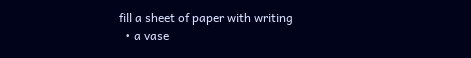fill a sheet of paper with writing
  • a vase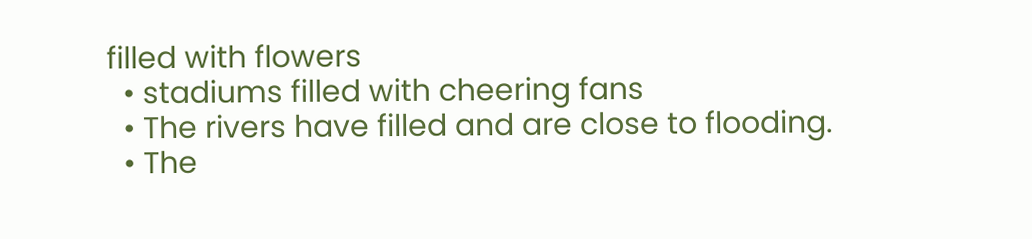filled with flowers
  • stadiums filled with cheering fans
  • The rivers have filled and are close to flooding.
  • The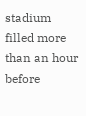stadium filled more than an hour before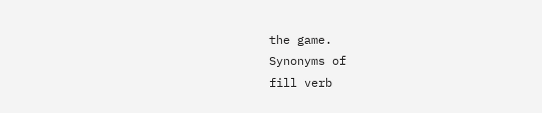the game.
Synonyms of
fill verb